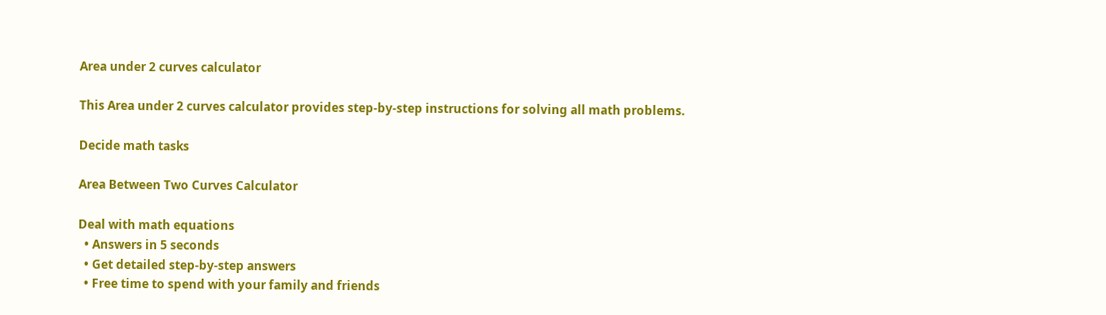Area under 2 curves calculator

This Area under 2 curves calculator provides step-by-step instructions for solving all math problems.

Decide math tasks

Area Between Two Curves Calculator

Deal with math equations
  • Answers in 5 seconds
  • Get detailed step-by-step answers
  • Free time to spend with your family and friends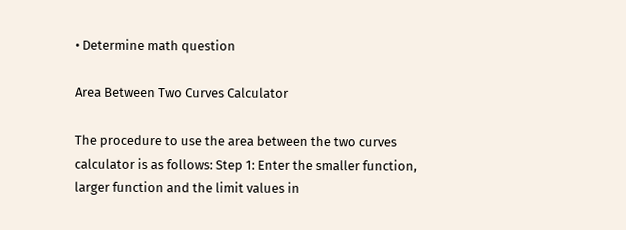• Determine math question

Area Between Two Curves Calculator

The procedure to use the area between the two curves calculator is as follows: Step 1: Enter the smaller function, larger function and the limit values in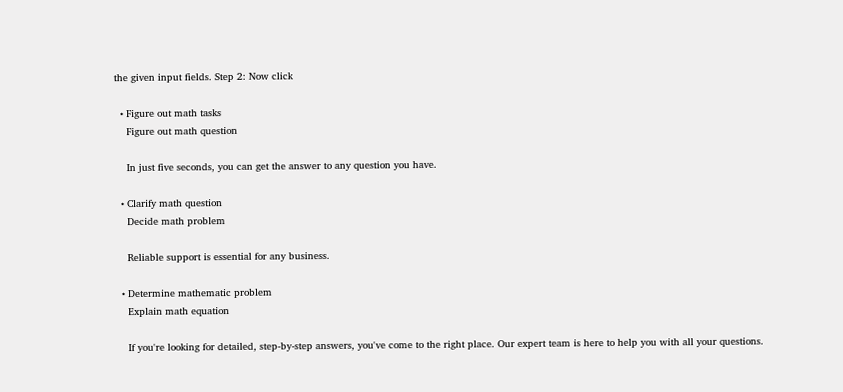the given input fields. Step 2: Now click

  • Figure out math tasks
    Figure out math question

    In just five seconds, you can get the answer to any question you have.

  • Clarify math question
    Decide math problem

    Reliable support is essential for any business.

  • Determine mathematic problem
    Explain math equation

    If you're looking for detailed, step-by-step answers, you've come to the right place. Our expert team is here to help you with all your questions.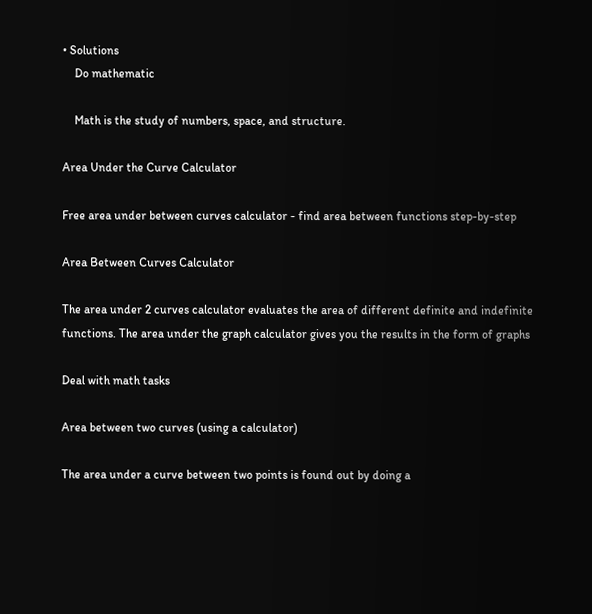• Solutions
    Do mathematic

    Math is the study of numbers, space, and structure.

Area Under the Curve Calculator

Free area under between curves calculator - find area between functions step-by-step

Area Between Curves Calculator

The area under 2 curves calculator evaluates the area of different definite and indefinite functions. The area under the graph calculator gives you the results in the form of graphs

Deal with math tasks

Area between two curves (using a calculator)

The area under a curve between two points is found out by doing a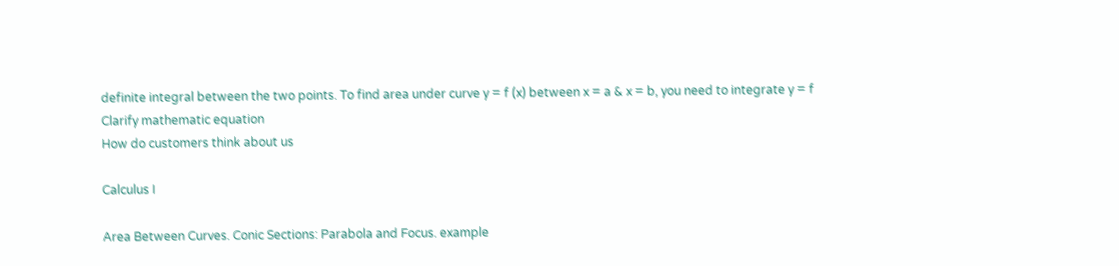definite integral between the two points. To find area under curve y = f (x) between x = a & x = b, you need to integrate y = f
Clarify mathematic equation
How do customers think about us

Calculus I

Area Between Curves. Conic Sections: Parabola and Focus. example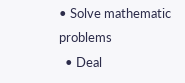• Solve mathematic problems
  • Deal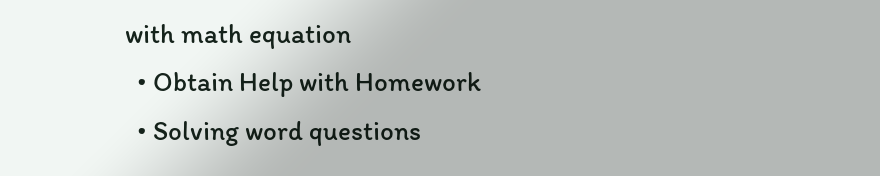with math equation
  • Obtain Help with Homework
  • Solving word questions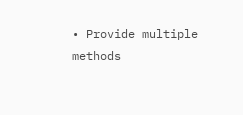• Provide multiple methods